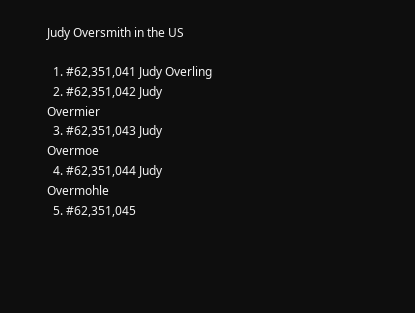Judy Oversmith in the US

  1. #62,351,041 Judy Overling
  2. #62,351,042 Judy Overmier
  3. #62,351,043 Judy Overmoe
  4. #62,351,044 Judy Overmohle
  5. #62,351,045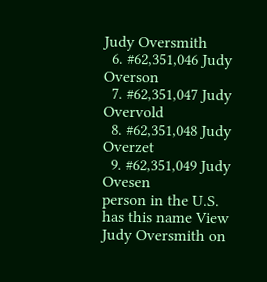Judy Oversmith
  6. #62,351,046 Judy Overson
  7. #62,351,047 Judy Overvold
  8. #62,351,048 Judy Overzet
  9. #62,351,049 Judy Ovesen
person in the U.S. has this name View Judy Oversmith on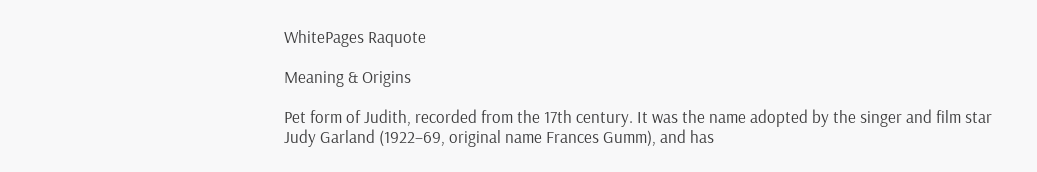WhitePages Raquote

Meaning & Origins

Pet form of Judith, recorded from the 17th century. It was the name adopted by the singer and film star Judy Garland (1922–69, original name Frances Gumm), and has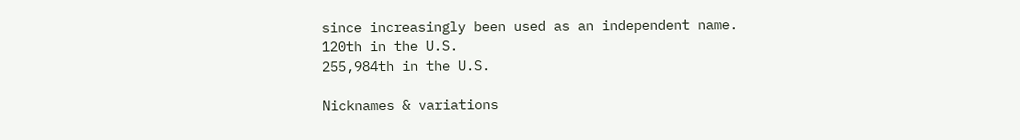since increasingly been used as an independent name.
120th in the U.S.
255,984th in the U.S.

Nicknames & variations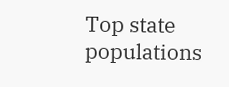Top state populations